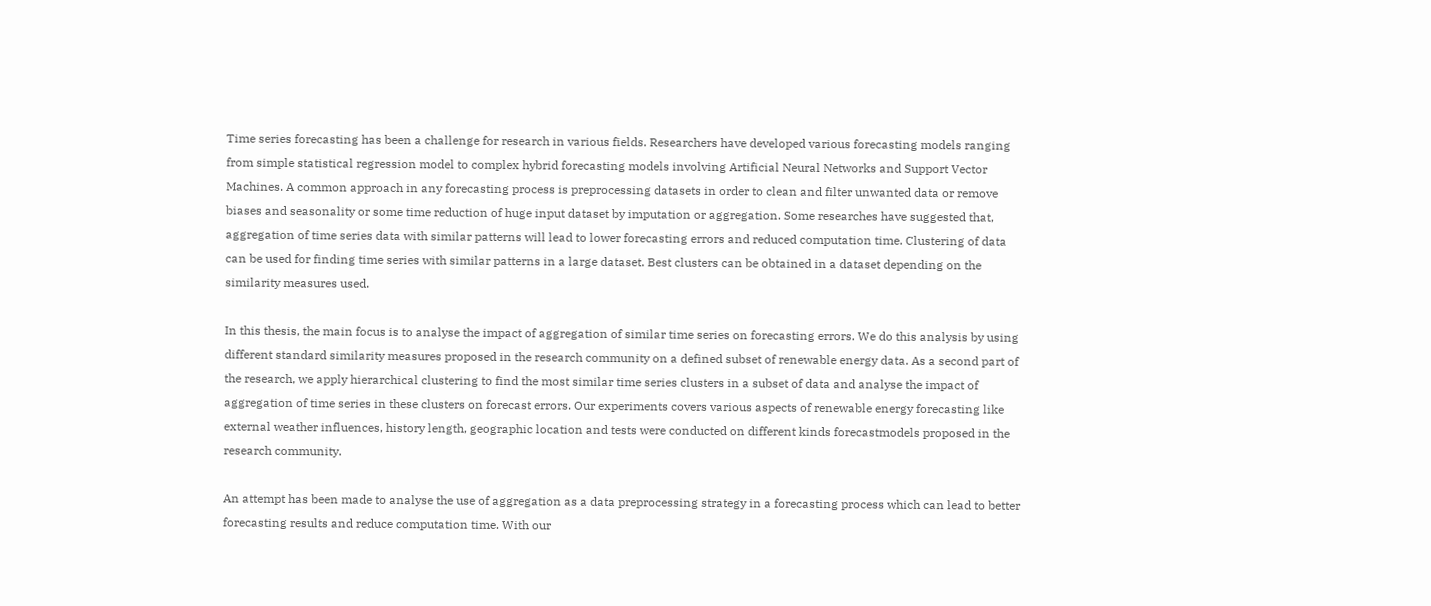Time series forecasting has been a challenge for research in various fields. Researchers have developed various forecasting models ranging from simple statistical regression model to complex hybrid forecasting models involving Artificial Neural Networks and Support Vector Machines. A common approach in any forecasting process is preprocessing datasets in order to clean and filter unwanted data or remove biases and seasonality or some time reduction of huge input dataset by imputation or aggregation. Some researches have suggested that, aggregation of time series data with similar patterns will lead to lower forecasting errors and reduced computation time. Clustering of data can be used for finding time series with similar patterns in a large dataset. Best clusters can be obtained in a dataset depending on the similarity measures used.

In this thesis, the main focus is to analyse the impact of aggregation of similar time series on forecasting errors. We do this analysis by using different standard similarity measures proposed in the research community on a defined subset of renewable energy data. As a second part of the research, we apply hierarchical clustering to find the most similar time series clusters in a subset of data and analyse the impact of aggregation of time series in these clusters on forecast errors. Our experiments covers various aspects of renewable energy forecasting like external weather influences, history length, geographic location and tests were conducted on different kinds forecastmodels proposed in the research community.

An attempt has been made to analyse the use of aggregation as a data preprocessing strategy in a forecasting process which can lead to better forecasting results and reduce computation time. With our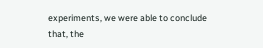experiments, we were able to conclude that, the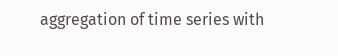aggregation of time series with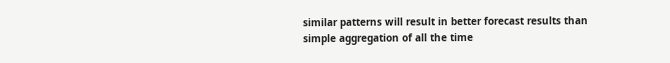similar patterns will result in better forecast results than simple aggregation of all the time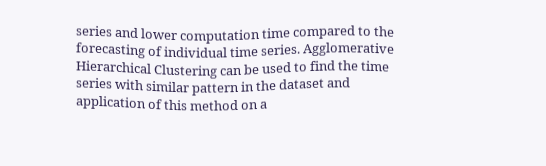series and lower computation time compared to the forecasting of individual time series. Agglomerative Hierarchical Clustering can be used to find the time series with similar pattern in the dataset and application of this method on a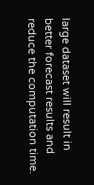large dataset will result in better forecast results and reduce the computation time.